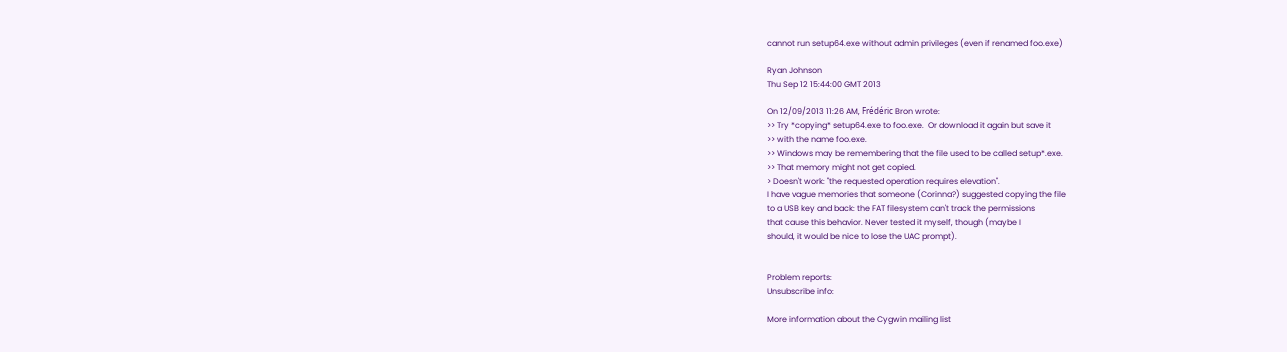cannot run setup64.exe without admin privileges (even if renamed foo.exe)

Ryan Johnson
Thu Sep 12 15:44:00 GMT 2013

On 12/09/2013 11:26 AM, Frédéric Bron wrote:
>> Try *copying* setup64.exe to foo.exe.  Or download it again but save it
>> with the name foo.exe.
>> Windows may be remembering that the file used to be called setup*.exe.
>> That memory might not get copied.
> Doesn't work: "the requested operation requires elevation".
I have vague memories that someone (Corinna?) suggested copying the file
to a USB key and back: the FAT filesystem can't track the permissions
that cause this behavior. Never tested it myself, though (maybe I
should, it would be nice to lose the UAC prompt).


Problem reports:
Unsubscribe info:

More information about the Cygwin mailing list